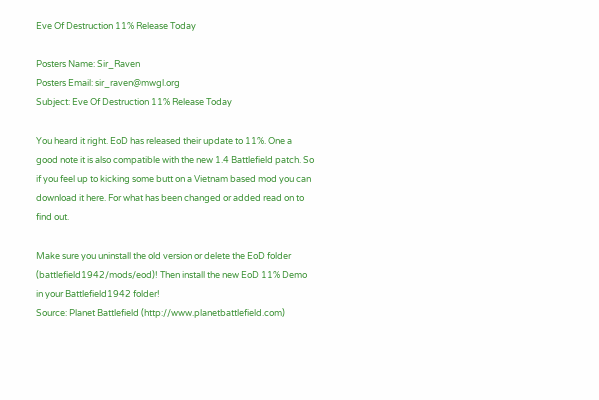Eve Of Destruction 11% Release Today

Posters Name: Sir_Raven
Posters Email: sir_raven@mwgl.org
Subject: Eve Of Destruction 11% Release Today

You heard it right. EoD has released their update to 11%. One a good note it is also compatible with the new 1.4 Battlefield patch. So if you feel up to kicking some butt on a Vietnam based mod you can download it here. For what has been changed or added read on to find out.

Make sure you uninstall the old version or delete the EoD folder (battlefield1942/mods/eod)! Then install the new EoD 11% Demo in your Battlefield1942 folder!
Source: Planet Battlefield (http://www.planetbattlefield.com)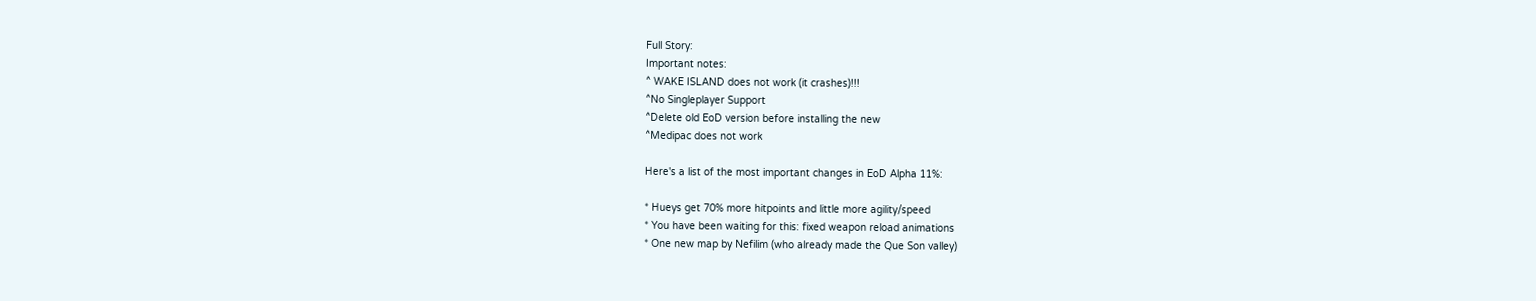Full Story:
Important notes:
^ WAKE ISLAND does not work (it crashes)!!!
^No Singleplayer Support
^Delete old EoD version before installing the new
^Medipac does not work

Here's a list of the most important changes in EoD Alpha 11%:

* Hueys get 70% more hitpoints and little more agility/speed
* You have been waiting for this: fixed weapon reload animations
* One new map by Nefilim (who already made the Que Son valley)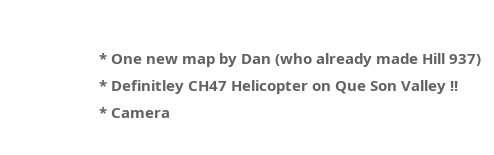* One new map by Dan (who already made Hill 937)
* Definitley CH47 Helicopter on Que Son Valley !!
* Camera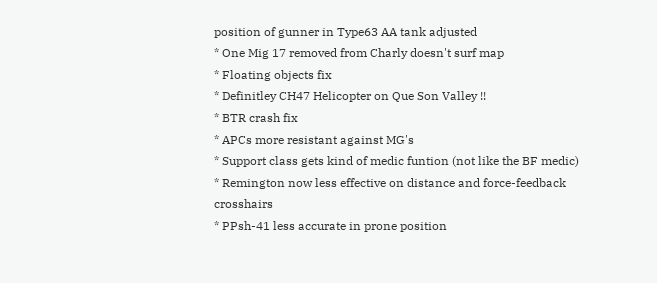position of gunner in Type63 AA tank adjusted
* One Mig 17 removed from Charly doesn't surf map
* Floating objects fix
* Definitley CH47 Helicopter on Que Son Valley !!
* BTR crash fix
* APCs more resistant against MG's
* Support class gets kind of medic funtion (not like the BF medic)
* Remington now less effective on distance and force-feedback crosshairs
* PPsh-41 less accurate in prone position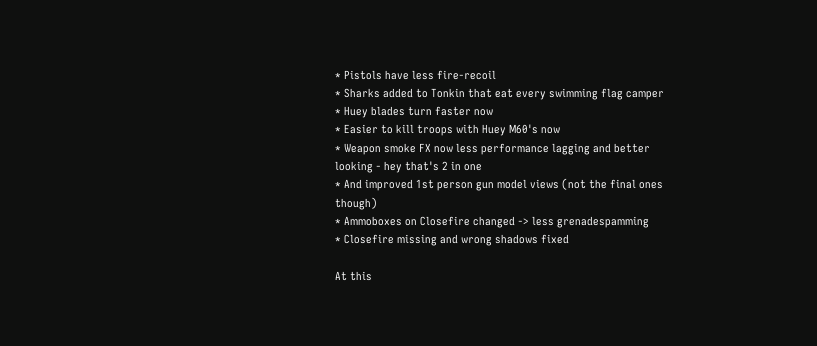* Pistols have less fire-recoil
* Sharks added to Tonkin that eat every swimming flag camper
* Huey blades turn faster now
* Easier to kill troops with Huey M60's now
* Weapon smoke FX now less performance lagging and better looking - hey that's 2 in one
* And improved 1st person gun model views (not the final ones though)
* Ammoboxes on Closefire changed -> less grenadespamming
* Closefire missing and wrong shadows fixed

At this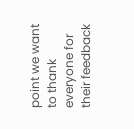point we want to thank everyone for their feedback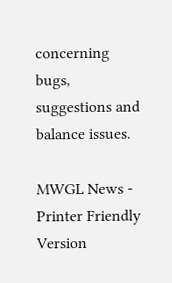concerning bugs, suggestions and balance issues.

MWGL News - Printer Friendly Version